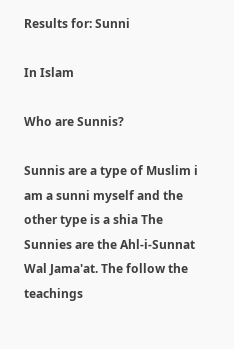Results for: Sunni

In Islam

Who are Sunnis?

Sunnis are a type of Muslim i am a sunni myself and the other type is a shia The Sunnies are the Ahl-i-Sunnat Wal Jama'at. The follow the teachings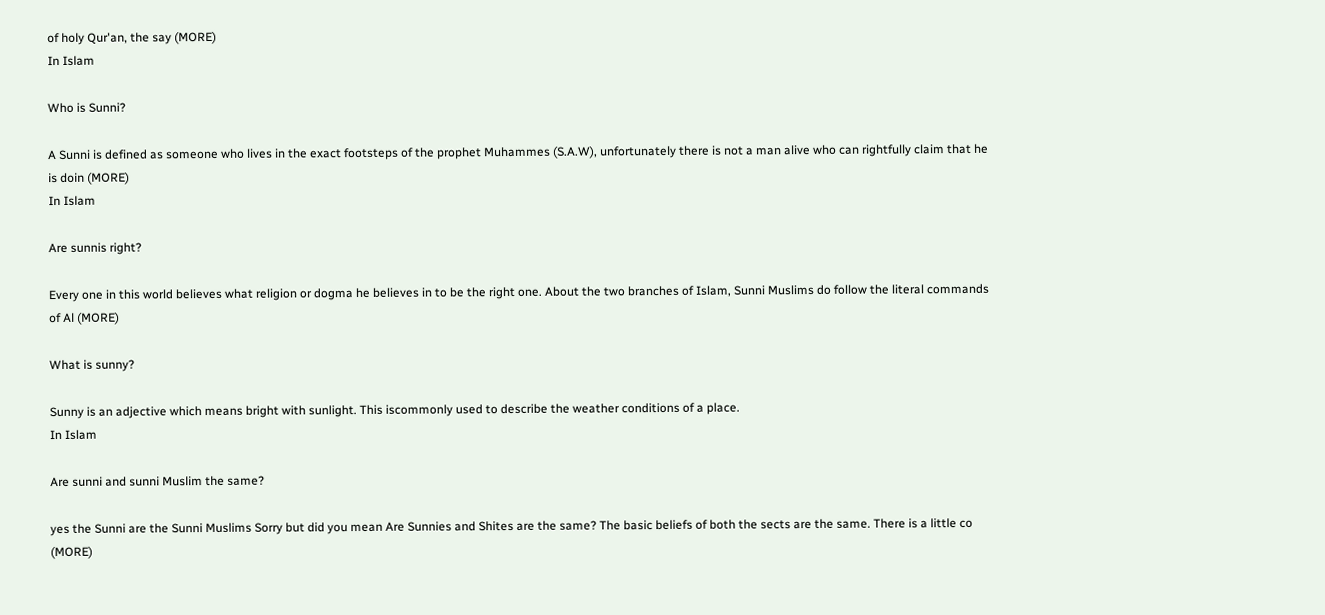of holy Qur'an, the say (MORE)
In Islam

Who is Sunni?

A Sunni is defined as someone who lives in the exact footsteps of the prophet Muhammes (S.A.W), unfortunately there is not a man alive who can rightfully claim that he is doin (MORE)
In Islam

Are sunnis right?

Every one in this world believes what religion or dogma he believes in to be the right one. About the two branches of Islam, Sunni Muslims do follow the literal commands of Al (MORE)

What is sunny?

Sunny is an adjective which means bright with sunlight. This iscommonly used to describe the weather conditions of a place.
In Islam

Are sunni and sunni Muslim the same?

yes the Sunni are the Sunni Muslims Sorry but did you mean Are Sunnies and Shites are the same? The basic beliefs of both the sects are the same. There is a little co (MORE)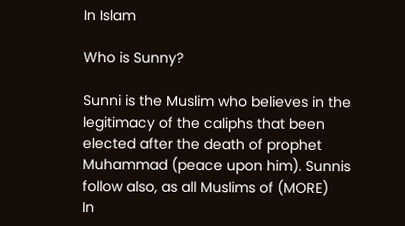In Islam

Who is Sunny?

Sunni is the Muslim who believes in the legitimacy of the caliphs that been elected after the death of prophet Muhammad (peace upon him). Sunnis follow also, as all Muslims of (MORE)
In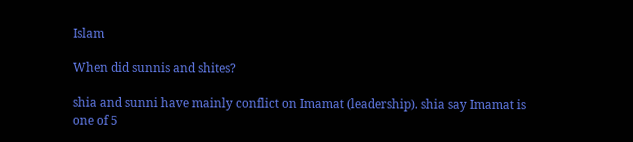Islam

When did sunnis and shites?

shia and sunni have mainly conflict on Imamat (leadership). shia say Imamat is one of 5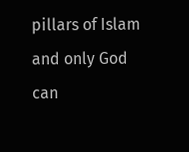pillars of Islam and only God can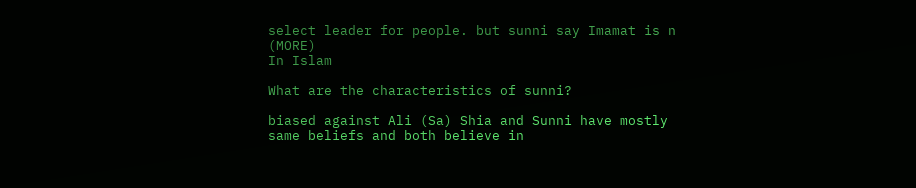select leader for people. but sunni say Imamat is n (MORE)
In Islam

What are the characteristics of sunni?

biased against Ali (Sa) Shia and Sunni have mostly same beliefs and both believe in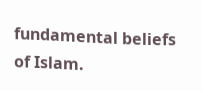fundamental beliefs of Islam.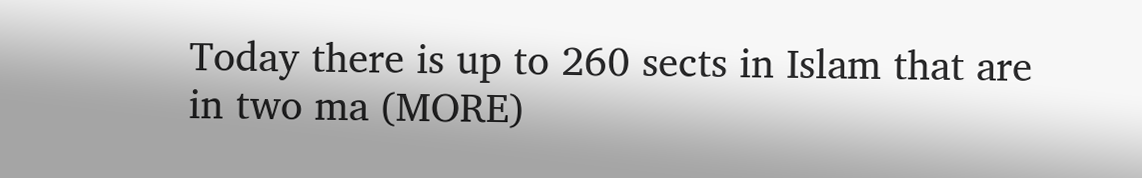Today there is up to 260 sects in Islam that are in two ma (MORE)